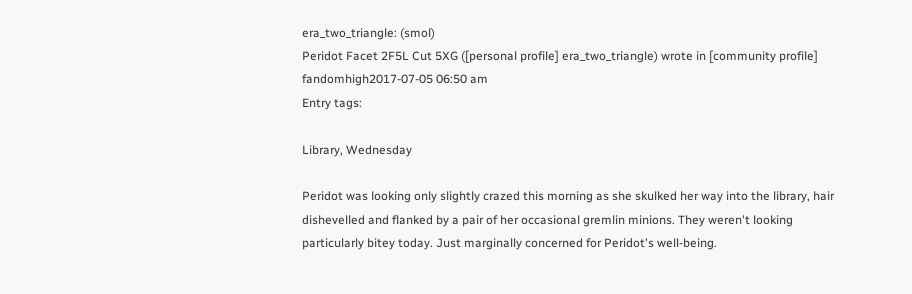era_two_triangle: (smol)
Peridot Facet 2F5L Cut 5XG ([personal profile] era_two_triangle) wrote in [community profile] fandomhigh2017-07-05 06:50 am
Entry tags:

Library, Wednesday

Peridot was looking only slightly crazed this morning as she skulked her way into the library, hair dishevelled and flanked by a pair of her occasional gremlin minions. They weren't looking particularly bitey today. Just marginally concerned for Peridot's well-being.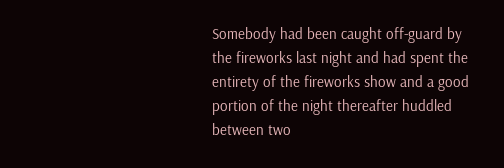Somebody had been caught off-guard by the fireworks last night and had spent the entirety of the fireworks show and a good portion of the night thereafter huddled between two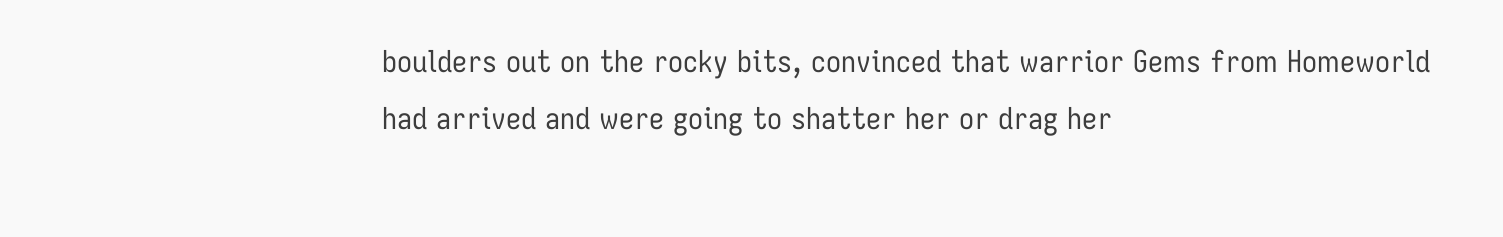boulders out on the rocky bits, convinced that warrior Gems from Homeworld had arrived and were going to shatter her or drag her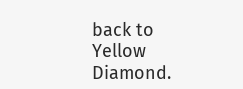back to Yellow Diamond.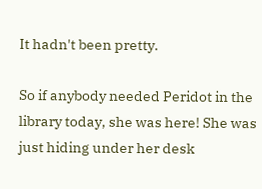It hadn't been pretty.

So if anybody needed Peridot in the library today, she was here! She was just hiding under her desk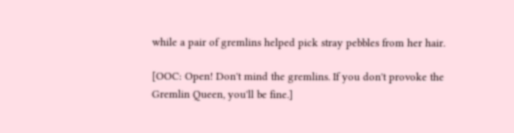while a pair of gremlins helped pick stray pebbles from her hair.

[OOC: Open! Don't mind the gremlins. If you don't provoke the Gremlin Queen, you'll be fine.]